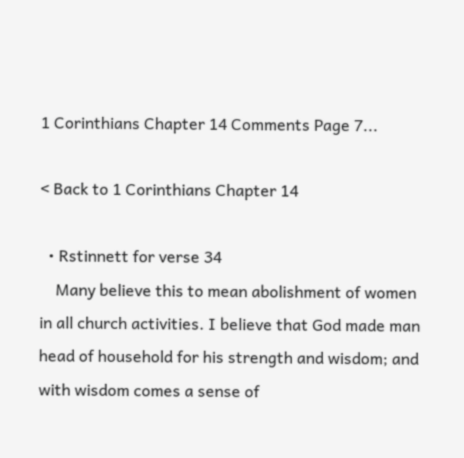1 Corinthians Chapter 14 Comments Page 7...

< Back to 1 Corinthians Chapter 14

  • Rstinnett for verse 34
    Many believe this to mean abolishment of women in all church activities. I believe that God made man head of household for his strength and wisdom; and with wisdom comes a sense of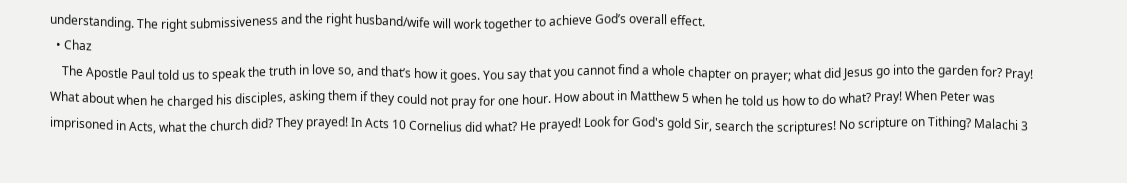understanding. The right submissiveness and the right husband/wife will work together to achieve God’s overall effect.
  • Chaz
    The Apostle Paul told us to speak the truth in love so, and that’s how it goes. You say that you cannot find a whole chapter on prayer; what did Jesus go into the garden for? Pray! What about when he charged his disciples, asking them if they could not pray for one hour. How about in Matthew 5 when he told us how to do what? Pray! When Peter was imprisoned in Acts, what the church did? They prayed! In Acts 10 Cornelius did what? He prayed! Look for God's gold Sir, search the scriptures! No scripture on Tithing? Malachi 3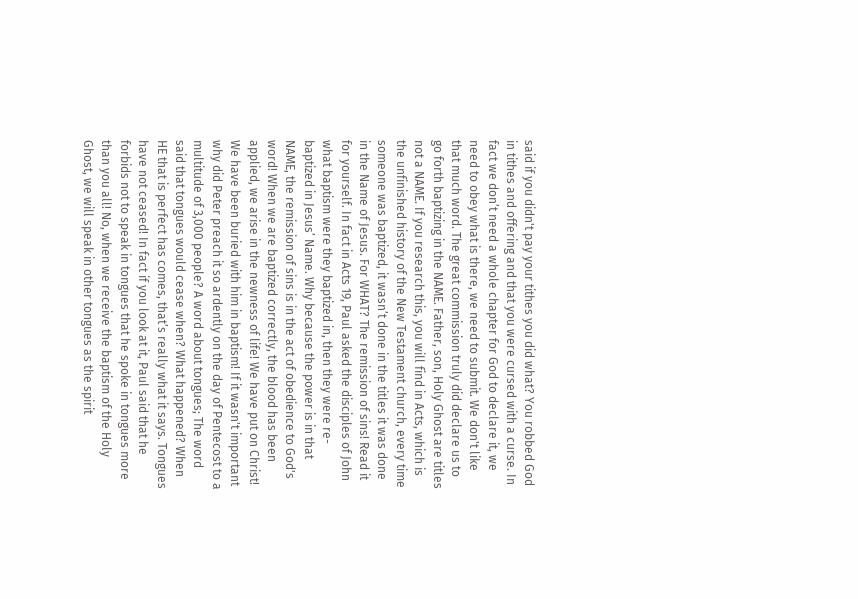said if you didn't pay your tithes you did what? You robbed God in tithes and offering and that you were cursed with a curse. In fact we don’t need a whole chapter for God to declare it, we need to obey what is there, we need to submit. We don't like that much word. The great commission truly did declare us to go forth baptizing in the NAME. Father, son, Holy Ghost are titles not a NAME. If you research this, you will find in Acts, which is the unfinished history of the New Testament church, every time someone was baptized, it wasn’t done in the titles it was done in the Name of Jesus. For WHAT? The remission of sins! Read it for yourself. In fact in Acts 19, Paul asked the disciples of John what baptism were they baptized in, then they were re-baptized in Jesus’ Name. Why because the power is in that NAME, the remission of sins is in the act of obedience to God's word! When we are baptized correctly, the blood has been applied, we arise in the newness of life! We have put on Christ! We have been buried with him in baptism! If it wasn't important why did Peter preach it so ardently on the day of Pentecost to a multitude of 3,000 people? A word about tongues; The word said that tongues would cease when? What happened? When HE that is perfect has comes, that’s really what it says. Tongues have not ceased! In fact if you look at it, Paul said that he forbids not to speak in tongues that he spoke in tongues more than you all! No, when we receive the baptism of the Holy Ghost, we will speak in other tongues as the spirit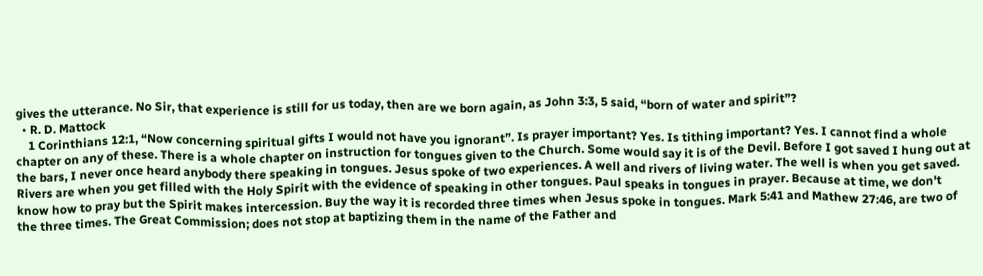gives the utterance. No Sir, that experience is still for us today, then are we born again, as John 3:3, 5 said, “born of water and spirit”?
  • R. D. Mattock
    1 Corinthians 12:1, “Now concerning spiritual gifts I would not have you ignorant”. Is prayer important? Yes. Is tithing important? Yes. I cannot find a whole chapter on any of these. There is a whole chapter on instruction for tongues given to the Church. Some would say it is of the Devil. Before I got saved I hung out at the bars, I never once heard anybody there speaking in tongues. Jesus spoke of two experiences. A well and rivers of living water. The well is when you get saved. Rivers are when you get filled with the Holy Spirit with the evidence of speaking in other tongues. Paul speaks in tongues in prayer. Because at time, we don't know how to pray but the Spirit makes intercession. Buy the way it is recorded three times when Jesus spoke in tongues. Mark 5:41 and Mathew 27:46, are two of the three times. The Great Commission; does not stop at baptizing them in the name of the Father and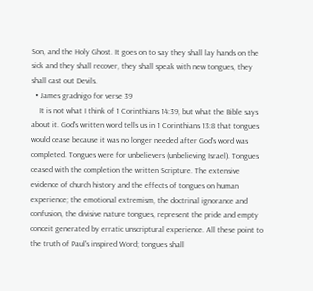Son, and the Holy Ghost. It goes on to say they shall lay hands on the sick and they shall recover, they shall speak with new tongues, they shall cast out Devils.
  • James gradnigo for verse 39
    It is not what I think of 1 Corinthians 14:39, but what the Bible says about it. God's written word tells us in 1 Corinthians 13:8 that tongues would cease because it was no longer needed after God's word was completed. Tongues were for unbelievers (unbelieving Israel). Tongues ceased with the completion the written Scripture. The extensive evidence of church history and the effects of tongues on human experience; the emotional extremism, the doctrinal ignorance and confusion, the divisive nature tongues, represent the pride and empty conceit generated by erratic unscriptural experience. All these point to the truth of Paul's inspired Word; tongues shall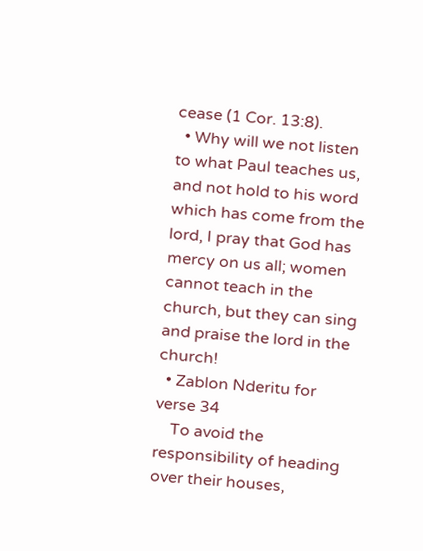cease (1 Cor. 13:8).
  • Why will we not listen to what Paul teaches us, and not hold to his word which has come from the lord, I pray that God has mercy on us all; women cannot teach in the church, but they can sing and praise the lord in the church!
  • Zablon Nderitu for verse 34
    To avoid the responsibility of heading over their houses,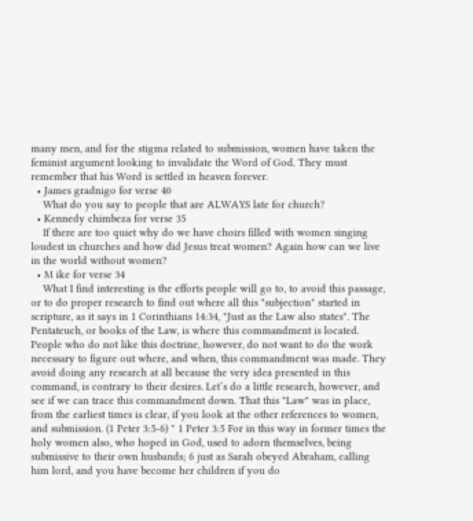many men, and for the stigma related to submission, women have taken the feminist argument looking to invalidate the Word of God. They must remember that his Word is settled in heaven forever.
  • James gradnigo for verse 40
    What do you say to people that are ALWAYS late for church?
  • Kennedy chimbeza for verse 35
    If there are too quiet why do we have choirs filled with women singing loudest in churches and how did Jesus treat women? Again how can we live in the world without women?
  • M ike for verse 34
    What I find interesting is the efforts people will go to, to avoid this passage, or to do proper research to find out where all this "subjection" started in scripture, as it says in 1 Corinthians 14:34, "Just as the Law also states". The Pentateuch, or books of the Law, is where this commandment is located. People who do not like this doctrine, however, do not want to do the work necessary to figure out where, and when, this commandment was made. They avoid doing any research at all because the very idea presented in this command, is contrary to their desires. Let’s do a little research, however, and see if we can trace this commandment down. That this "Law" was in place, from the earliest times is clear, if you look at the other references to women, and submission. (1 Peter 3:5-6) " 1 Peter 3:5 For in this way in former times the holy women also, who hoped in God, used to adorn themselves, being submissive to their own husbands; 6 just as Sarah obeyed Abraham, calling him lord, and you have become her children if you do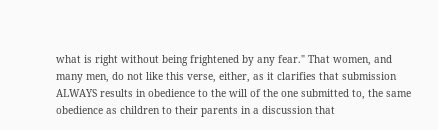what is right without being frightened by any fear." That women, and many men, do not like this verse, either, as it clarifies that submission ALWAYS results in obedience to the will of the one submitted to, the same obedience as children to their parents in a discussion that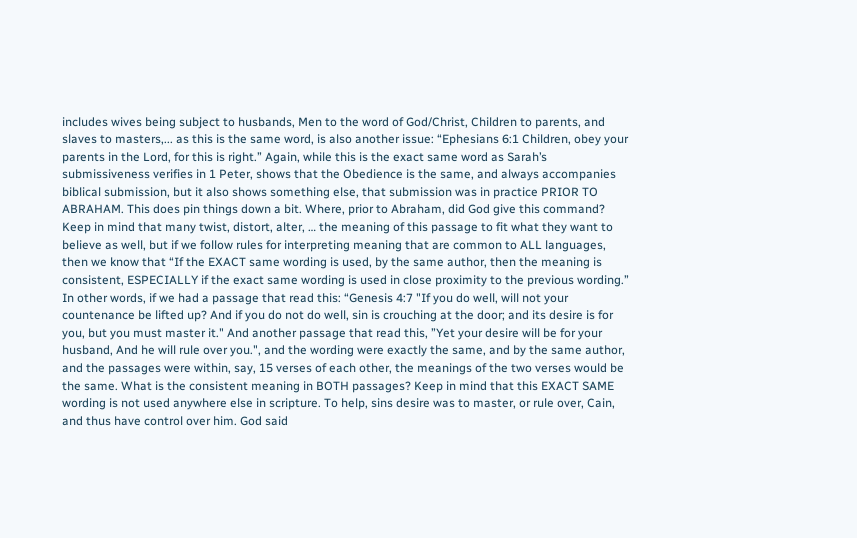includes wives being subject to husbands, Men to the word of God/Christ, Children to parents, and slaves to masters,... as this is the same word, is also another issue: “Ephesians 6:1 Children, obey your parents in the Lord, for this is right.” Again, while this is the exact same word as Sarah’s submissiveness verifies in 1 Peter, shows that the Obedience is the same, and always accompanies biblical submission, but it also shows something else, that submission was in practice PRIOR TO ABRAHAM. This does pin things down a bit. Where, prior to Abraham, did God give this command? Keep in mind that many twist, distort, alter, … the meaning of this passage to fit what they want to believe as well, but if we follow rules for interpreting meaning that are common to ALL languages, then we know that “If the EXACT same wording is used, by the same author, then the meaning is consistent, ESPECIALLY if the exact same wording is used in close proximity to the previous wording.” In other words, if we had a passage that read this: “Genesis 4:7 "If you do well, will not your countenance be lifted up? And if you do not do well, sin is crouching at the door; and its desire is for you, but you must master it." And another passage that read this, ”Yet your desire will be for your husband, And he will rule over you.", and the wording were exactly the same, and by the same author, and the passages were within, say, 15 verses of each other, the meanings of the two verses would be the same. What is the consistent meaning in BOTH passages? Keep in mind that this EXACT SAME wording is not used anywhere else in scripture. To help, sins desire was to master, or rule over, Cain, and thus have control over him. God said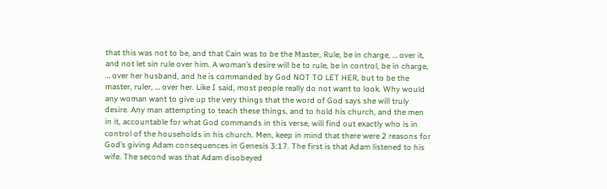that this was not to be, and that Cain was to be the Master, Rule, be in charge, … over it, and not let sin rule over him. A woman’s desire will be to rule, be in control, be in charge, … over her husband, and he is commanded by God NOT TO LET HER, but to be the master, ruler, … over her. Like I said, most people really do not want to look. Why would any woman want to give up the very things that the word of God says she will truly desire. Any man attempting to teach these things, and to hold his church, and the men in it, accountable for what God commands in this verse, will find out exactly who is in control of the households in his church. Men, keep in mind that there were 2 reasons for God’s giving Adam consequences in Genesis 3:17. The first is that Adam listened to his wife. The second was that Adam disobeyed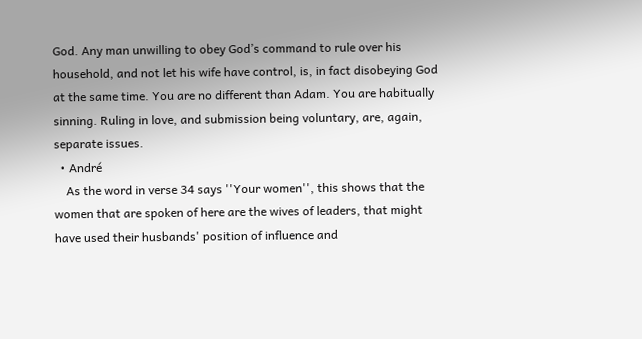God. Any man unwilling to obey God’s command to rule over his household, and not let his wife have control, is, in fact disobeying God at the same time. You are no different than Adam. You are habitually sinning. Ruling in love, and submission being voluntary, are, again, separate issues.
  • André
    As the word in verse 34 says ''Your women'', this shows that the women that are spoken of here are the wives of leaders, that might have used their husbands' position of influence and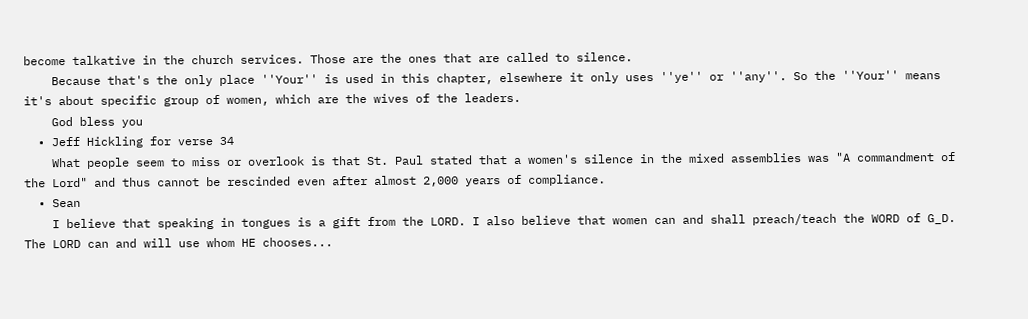become talkative in the church services. Those are the ones that are called to silence.
    Because that's the only place ''Your'' is used in this chapter, elsewhere it only uses ''ye'' or ''any''. So the ''Your'' means it's about specific group of women, which are the wives of the leaders.
    God bless you
  • Jeff Hickling for verse 34
    What people seem to miss or overlook is that St. Paul stated that a women's silence in the mixed assemblies was "A commandment of the Lord" and thus cannot be rescinded even after almost 2,000 years of compliance.
  • Sean
    I believe that speaking in tongues is a gift from the LORD. I also believe that women can and shall preach/teach the WORD of G_D. The LORD can and will use whom HE chooses...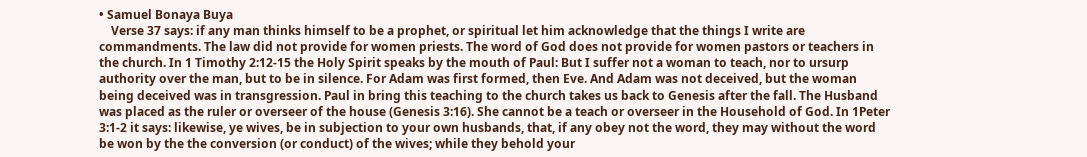• Samuel Bonaya Buya
    Verse 37 says: if any man thinks himself to be a prophet, or spiritual let him acknowledge that the things I write are commandments. The law did not provide for women priests. The word of God does not provide for women pastors or teachers in the church. In 1 Timothy 2:12-15 the Holy Spirit speaks by the mouth of Paul: But I suffer not a woman to teach, nor to ursurp authority over the man, but to be in silence. For Adam was first formed, then Eve. And Adam was not deceived, but the woman being deceived was in transgression. Paul in bring this teaching to the church takes us back to Genesis after the fall. The Husband was placed as the ruler or overseer of the house (Genesis 3:16). She cannot be a teach or overseer in the Household of God. In 1Peter 3:1-2 it says: likewise, ye wives, be in subjection to your own husbands, that, if any obey not the word, they may without the word be won by the the conversion (or conduct) of the wives; while they behold your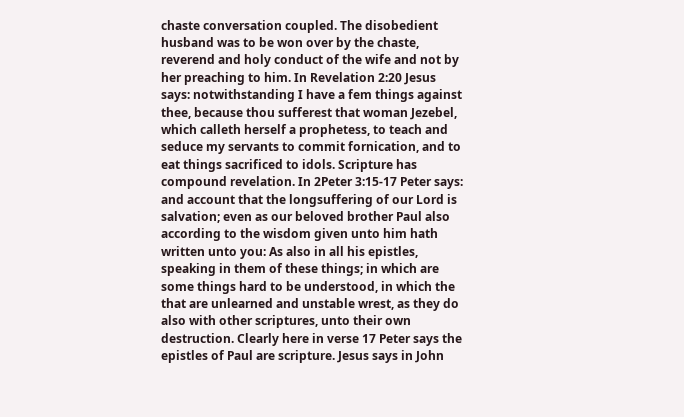chaste conversation coupled. The disobedient husband was to be won over by the chaste, reverend and holy conduct of the wife and not by her preaching to him. In Revelation 2:20 Jesus says: notwithstanding I have a fem things against thee, because thou sufferest that woman Jezebel, which calleth herself a prophetess, to teach and seduce my servants to commit fornication, and to eat things sacrificed to idols. Scripture has compound revelation. In 2Peter 3:15-17 Peter says: and account that the longsuffering of our Lord is salvation; even as our beloved brother Paul also according to the wisdom given unto him hath written unto you: As also in all his epistles, speaking in them of these things; in which are some things hard to be understood, in which the that are unlearned and unstable wrest, as they do also with other scriptures, unto their own destruction. Clearly here in verse 17 Peter says the epistles of Paul are scripture. Jesus says in John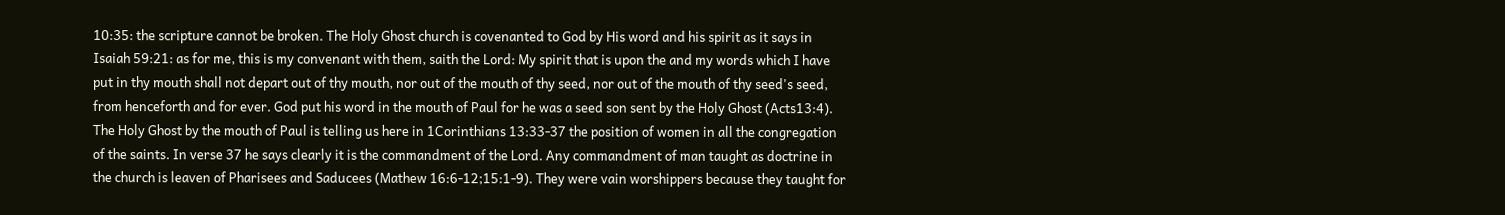10:35: the scripture cannot be broken. The Holy Ghost church is covenanted to God by His word and his spirit as it says in Isaiah 59:21: as for me, this is my convenant with them, saith the Lord: My spirit that is upon the and my words which I have put in thy mouth shall not depart out of thy mouth, nor out of the mouth of thy seed, nor out of the mouth of thy seed's seed, from henceforth and for ever. God put his word in the mouth of Paul for he was a seed son sent by the Holy Ghost (Acts13:4). The Holy Ghost by the mouth of Paul is telling us here in 1Corinthians 13:33-37 the position of women in all the congregation of the saints. In verse 37 he says clearly it is the commandment of the Lord. Any commandment of man taught as doctrine in the church is leaven of Pharisees and Saducees (Mathew 16:6-12;15:1-9). They were vain worshippers because they taught for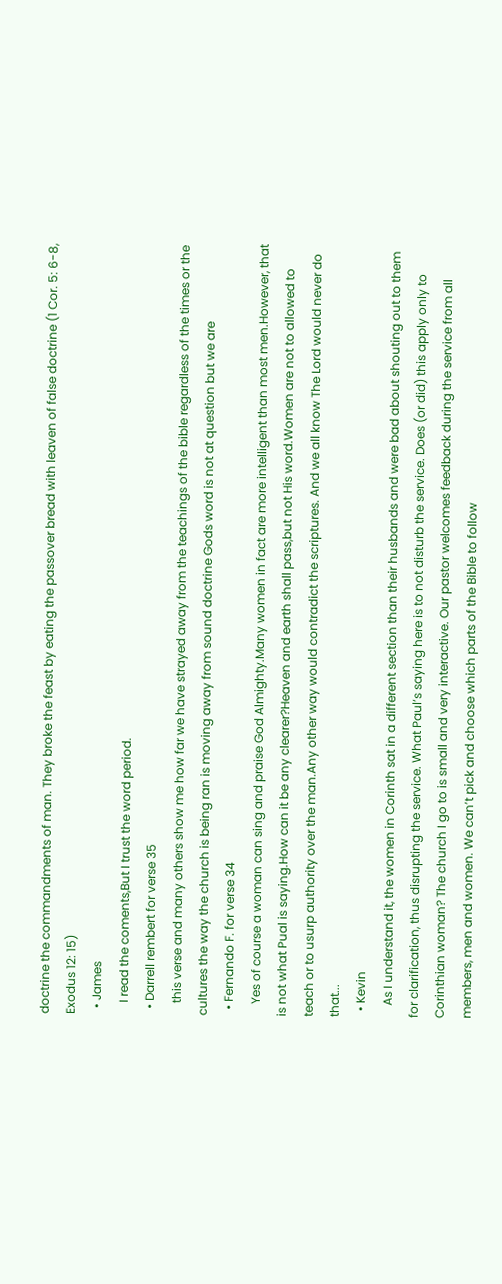doctrine the commandments of man. They broke the feast by eating the passover bread with leaven of false doctrine (1 Cor. 5: 6-8, Exodus 12: 15)
  • James
    I read the coments,But I trust the word period.
  • Darrell rembert for verse 35
    this verse and many others show me how far we have strayed away from the teachings of the bible regardless of the times or the cultures the way the church is being ran is moving away from sound doctrine Gods word is not at question but we are
  • Fernando F. for verse 34
    Yes of course a woman can sing and praise God Almighty.Many women in fact are more intelligent than most men.However, that is not what Pual is saying.How can it be any clearer?Heaven and earth shall pass,but not His word.Women are not to allowed to teach or to usurp authority over the man.Any other way would contradict the scriptures. And we all know The Lord would never do that...
  • Kevin
    As I understand it, the women in Corinth sat in a different section than their husbands and were bad about shouting out to them for clarification, thus disrupting the service. What Paul’s saying here is to not disturb the service. Does (or did) this apply only to Corinthian woman? The church I go to is small and very interactive. Our pastor welcomes feedback during the service from all members, men and women. We can’t pick and choose which parts of the Bible to follow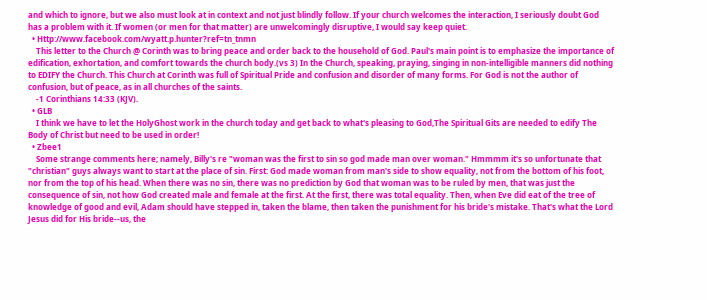and which to ignore, but we also must look at in context and not just blindly follow. If your church welcomes the interaction, I seriously doubt God has a problem with it. If women (or men for that matter) are unwelcomingly disruptive, I would say keep quiet.
  • Http://www.facebook.com/wyatt.p.hunter?ref=tn_tnmn
    This letter to the Church @ Corinth was to bring peace and order back to the household of God. Paul's main point is to emphasize the importance of edification, exhortation, and comfort towards the church body.(vs 3) In the Church, speaking, praying, singing in non-intelligible manners did nothing to EDIFY the Church. This Church at Corinth was full of Spiritual Pride and confusion and disorder of many forms. For God is not the author of confusion, but of peace, as in all churches of the saints.
    -1 Corinthians 14:33 (KJV).
  • GLB
    I think we have to let the HolyGhost work in the church today and get back to what's pleasing to God,The Spiritual Gits are needed to edify The Body of Christ but need to be used in order!
  • Zbee1
    Some strange comments here; namely, Billy's re "woman was the first to sin so god made man over woman." Hmmmm it's so unfortunate that "christian" guys always want to start at the place of sin. First: God made woman from man's side to show equality, not from the bottom of his foot, nor from the top of his head. When there was no sin, there was no prediction by God that woman was to be ruled by men, that was just the consequence of sin, not how God created male and female at the first. At the first, there was total equality. Then, when Eve did eat of the tree of knowledge of good and evil, Adam should have stepped in, taken the blame, then taken the punishment for his bride's mistake. That's what the Lord Jesus did for His bride--us, the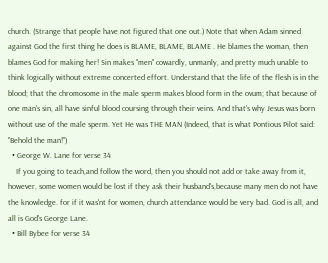church. (Strange that people have not figured that one out.) Note that when Adam sinned against God the first thing he does is BLAME, BLAME, BLAME . He blames the woman, then blames God for making her! Sin makes "men" cowardly, unmanly, and pretty much unable to think logically without extreme concerted effort. Understand that the life of the flesh is in the blood; that the chromosome in the male sperm makes blood form in the ovum; that because of one man's sin, all have sinful blood coursing through their veins. And that's why Jesus was born without use of the male sperm. Yet He was THE MAN (Indeed, that is what Pontious Pilot said: "Behold the man!")
  • George W. Lane for verse 34
    If you going to teach,and follow the word, then you should not add or take away from it, however, some women would be lost if they ask their husband's,because many men do not have the knowledge. for if it was'nt for women, church attendance would be very bad. God is all, and all is God's George Lane.
  • Bill Bybee for verse 34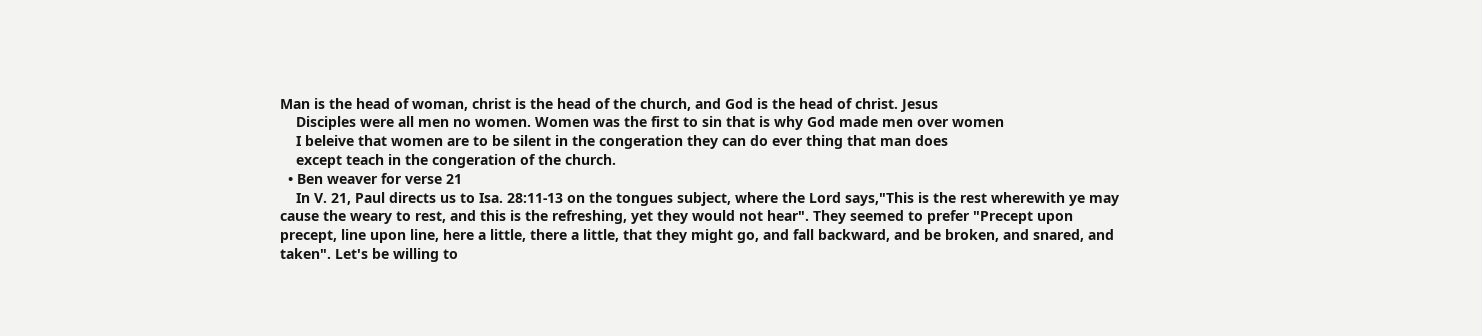Man is the head of woman, christ is the head of the church, and God is the head of christ. Jesus
    Disciples were all men no women. Women was the first to sin that is why God made men over women
    I beleive that women are to be silent in the congeration they can do ever thing that man does
    except teach in the congeration of the church.
  • Ben weaver for verse 21
    In V. 21, Paul directs us to Isa. 28:11-13 on the tongues subject, where the Lord says,"This is the rest wherewith ye may cause the weary to rest, and this is the refreshing, yet they would not hear". They seemed to prefer "Precept upon precept, line upon line, here a little, there a little, that they might go, and fall backward, and be broken, and snared, and taken". Let's be willing to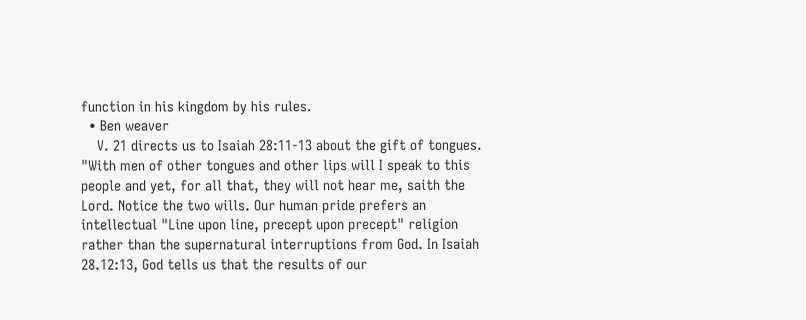function in his kingdom by his rules.
  • Ben weaver
    V. 21 directs us to Isaiah 28:11-13 about the gift of tongues. "With men of other tongues and other lips will I speak to this people and yet, for all that, they will not hear me, saith the Lord. Notice the two wills. Our human pride prefers an intellectual "Line upon line, precept upon precept" religion rather than the supernatural interruptions from God. In Isaiah 28.12:13, God tells us that the results of our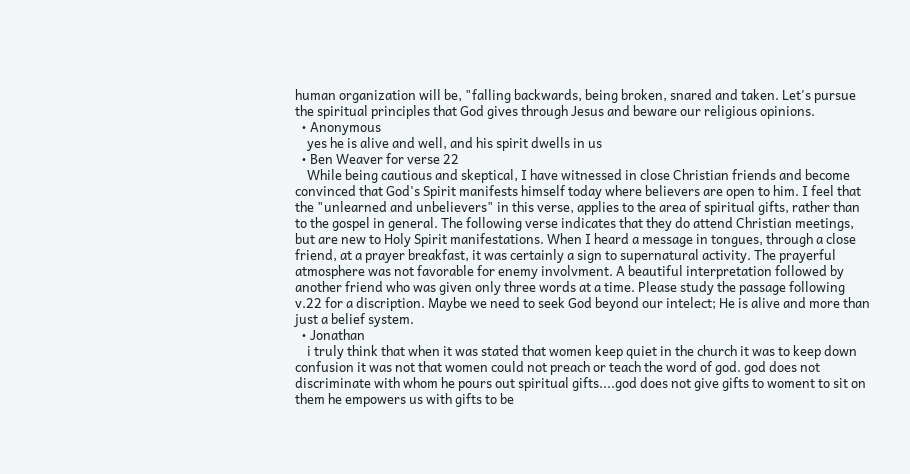human organization will be, "falling backwards, being broken, snared and taken. Let's pursue the spiritual principles that God gives through Jesus and beware our religious opinions.
  • Anonymous
    yes he is alive and well, and his spirit dwells in us
  • Ben Weaver for verse 22
    While being cautious and skeptical, I have witnessed in close Christian friends and become convinced that God's Spirit manifests himself today where believers are open to him. I feel that the "unlearned and unbelievers" in this verse, applies to the area of spiritual gifts, rather than to the gospel in general. The following verse indicates that they do attend Christian meetings, but are new to Holy Spirit manifestations. When I heard a message in tongues, through a close friend, at a prayer breakfast, it was certainly a sign to supernatural activity. The prayerful atmosphere was not favorable for enemy involvment. A beautiful interpretation followed by another friend who was given only three words at a time. Please study the passage following v.22 for a discription. Maybe we need to seek God beyond our intelect; He is alive and more than just a belief system.
  • Jonathan
    i truly think that when it was stated that women keep quiet in the church it was to keep down confusion it was not that women could not preach or teach the word of god. god does not discriminate with whom he pours out spiritual gifts....god does not give gifts to woment to sit on them he empowers us with gifts to be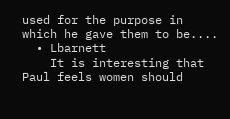used for the purpose in which he gave them to be....
  • Lbarnett
    It is interesting that Paul feels women should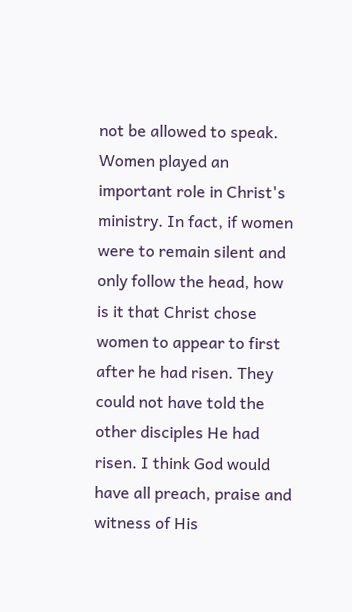not be allowed to speak. Women played an important role in Christ's ministry. In fact, if women were to remain silent and only follow the head, how is it that Christ chose women to appear to first after he had risen. They could not have told the other disciples He had risen. I think God would have all preach, praise and witness of His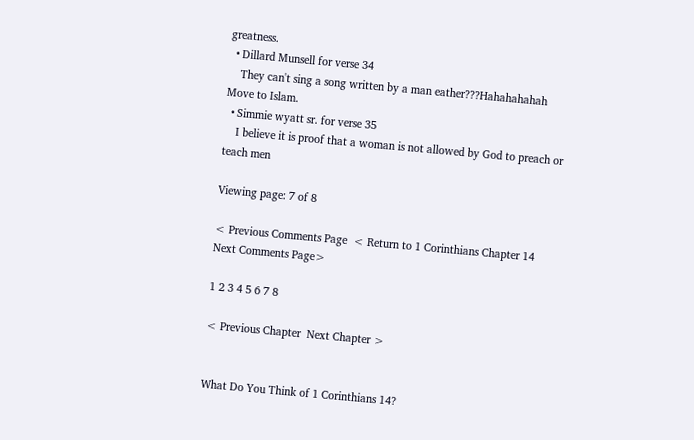greatness.
  • Dillard Munsell for verse 34
    They can't sing a song written by a man eather???Hahahahahah Move to Islam.
  • Simmie wyatt sr. for verse 35
    I believe it is proof that a woman is not allowed by God to preach or teach men

Viewing page: 7 of 8

< Previous Comments Page  < Return to 1 Corinthians Chapter 14  Next Comments Page>

1 2 3 4 5 6 7 8

< Previous Chapter  Next Chapter >


What Do You Think of 1 Corinthians 14?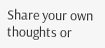Share your own thoughts or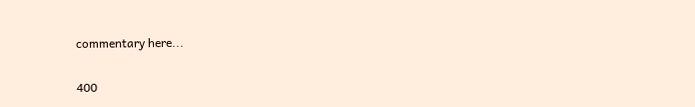commentary here...

400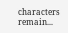characters remain...